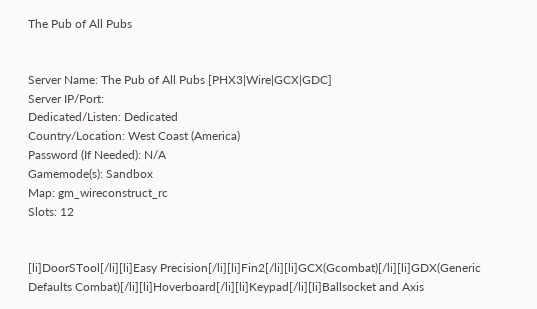The Pub of All Pubs


Server Name: The Pub of All Pubs [PHX3|Wire|GCX|GDC]
Server IP/Port:
Dedicated/Listen: Dedicated
Country/Location: West Coast (America)
Password (If Needed): N/A
Gamemode(s): Sandbox
Map: gm_wireconstruct_rc
Slots: 12


[li]DoorSTool[/li][li]Easy Precision[/li][li]Fin2[/li][li]GCX(Gcombat)[/li][li]GDX(Generic Defaults Combat)[/li][li]Hoverboard[/li][li]Keypad[/li][li]Ballsocket and Axis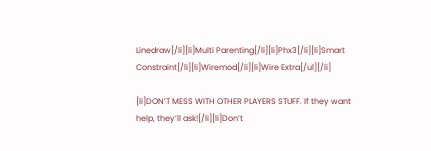Linedraw[/li][li]Multi Parenting[/li][li]Phx3[/li][li]Smart Constraint[/li][li]Wiremod[/li][li]Wire Extra[/ul][/li]

[li]DON’T MESS WITH OTHER PLAYERS STUFF. If they want help, they’ll ask![/li][li]Don’t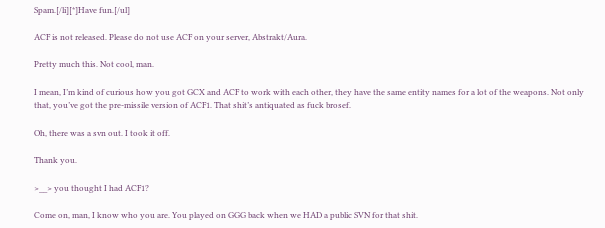Spam.[/li][*]Have fun.[/ul]

ACF is not released. Please do not use ACF on your server, Abstrakt/Aura.

Pretty much this. Not cool, man.

I mean, I’m kind of curious how you got GCX and ACF to work with each other, they have the same entity names for a lot of the weapons. Not only that, you’ve got the pre-missile version of ACF1. That shit’s antiquated as fuck brosef.

Oh, there was a svn out. I took it off.

Thank you.

>__> you thought I had ACF1?

Come on, man, I know who you are. You played on GGG back when we HAD a public SVN for that shit.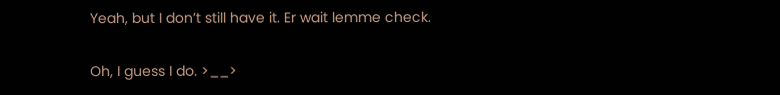Yeah, but I don’t still have it. Er wait lemme check.

Oh, I guess I do. >__>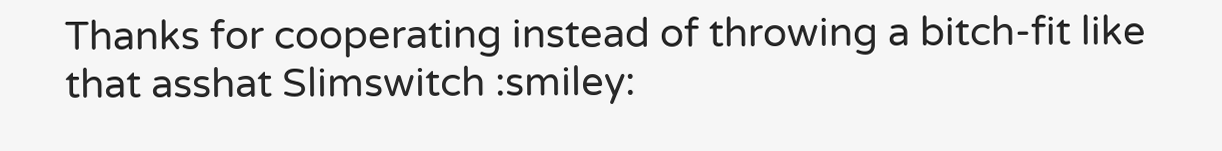Thanks for cooperating instead of throwing a bitch-fit like that asshat Slimswitch :smiley: